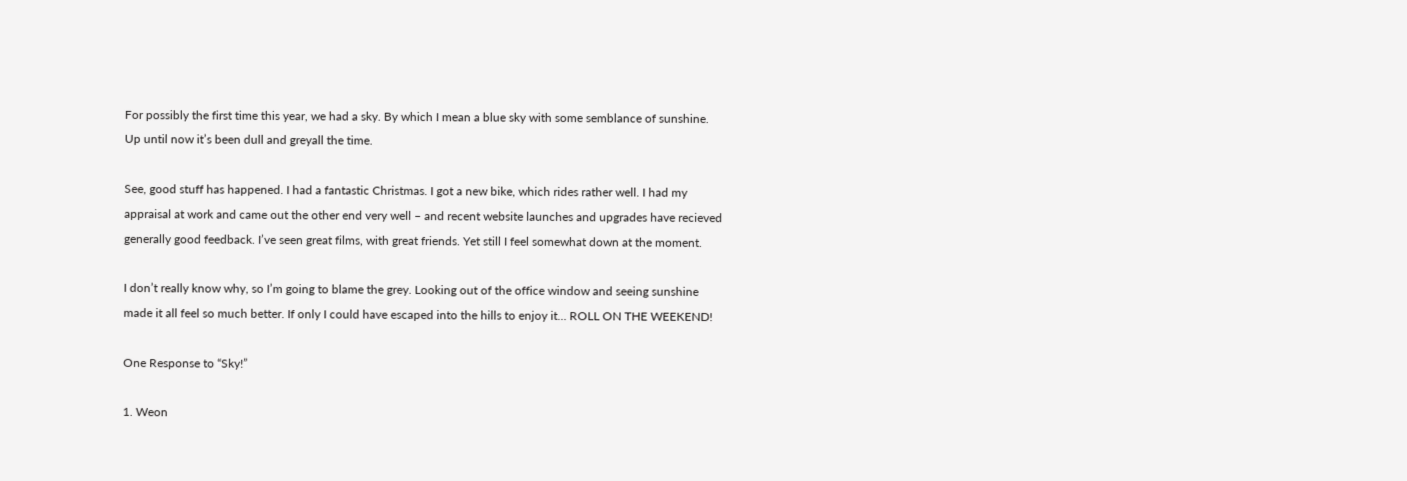For possibly the first time this year, we had a sky. By which I mean a blue sky with some semblance of sunshine. Up until now it’s been dull and greyall the time.

See, good stuff has happened. I had a fantastic Christmas. I got a new bike, which rides rather well. I had my appraisal at work and came out the other end very well – and recent website launches and upgrades have recieved generally good feedback. I’ve seen great films, with great friends. Yet still I feel somewhat down at the moment.

I don’t really know why, so I’m going to blame the grey. Looking out of the office window and seeing sunshine made it all feel so much better. If only I could have escaped into the hills to enjoy it… ROLL ON THE WEEKEND!

One Response to “Sky!”

1. Weon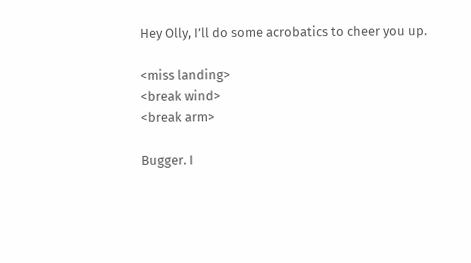Hey Olly, I’ll do some acrobatics to cheer you up.

<miss landing>
<break wind>
<break arm>

Bugger. I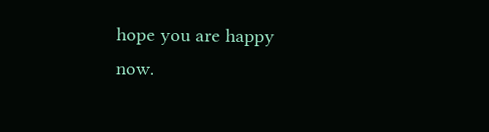hope you are happy now.